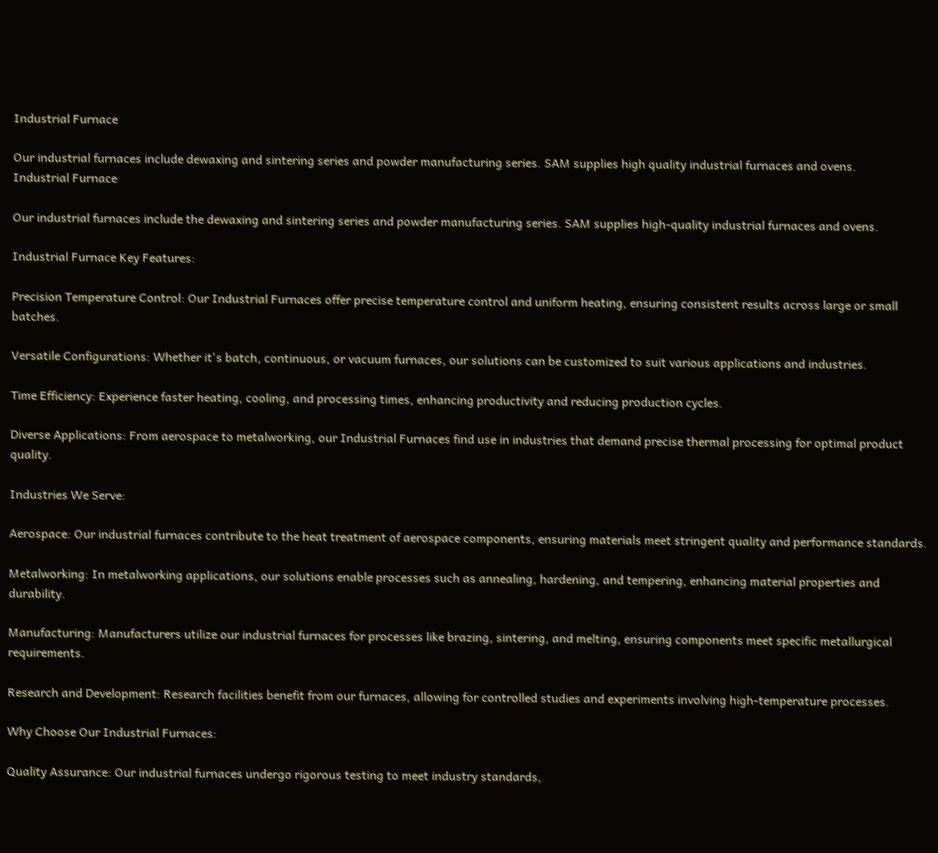Industrial Furnace

Our industrial furnaces include dewaxing and sintering series and powder manufacturing series. SAM supplies high quality industrial furnaces and ovens.
Industrial Furnace

Our industrial furnaces include the dewaxing and sintering series and powder manufacturing series. SAM supplies high-quality industrial furnaces and ovens.

Industrial Furnace Key Features:

Precision Temperature Control: Our Industrial Furnaces offer precise temperature control and uniform heating, ensuring consistent results across large or small batches.

Versatile Configurations: Whether it's batch, continuous, or vacuum furnaces, our solutions can be customized to suit various applications and industries.

Time Efficiency: Experience faster heating, cooling, and processing times, enhancing productivity and reducing production cycles.

Diverse Applications: From aerospace to metalworking, our Industrial Furnaces find use in industries that demand precise thermal processing for optimal product quality.

Industries We Serve:

Aerospace: Our industrial furnaces contribute to the heat treatment of aerospace components, ensuring materials meet stringent quality and performance standards.

Metalworking: In metalworking applications, our solutions enable processes such as annealing, hardening, and tempering, enhancing material properties and durability.

Manufacturing: Manufacturers utilize our industrial furnaces for processes like brazing, sintering, and melting, ensuring components meet specific metallurgical requirements.

Research and Development: Research facilities benefit from our furnaces, allowing for controlled studies and experiments involving high-temperature processes.

Why Choose Our Industrial Furnaces:

Quality Assurance: Our industrial furnaces undergo rigorous testing to meet industry standards,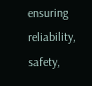ensuring reliability, safety,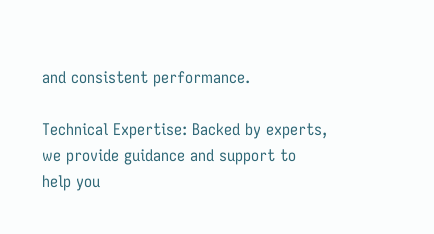and consistent performance.

Technical Expertise: Backed by experts, we provide guidance and support to help you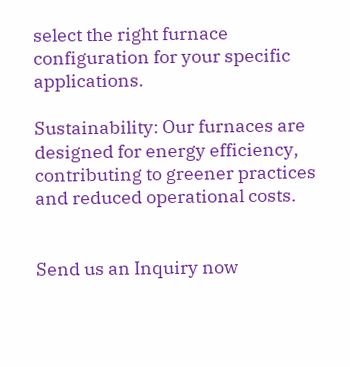select the right furnace configuration for your specific applications.

Sustainability: Our furnaces are designed for energy efficiency, contributing to greener practices and reduced operational costs.


Send us an Inquiry now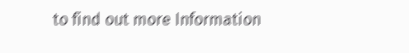to find out more Information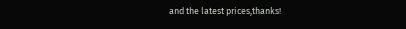and the latest prices,thanks!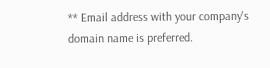** Email address with your company's domain name is preferred.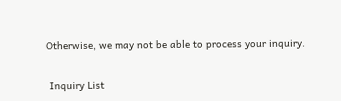Otherwise, we may not be able to process your inquiry.

 Inquiry List